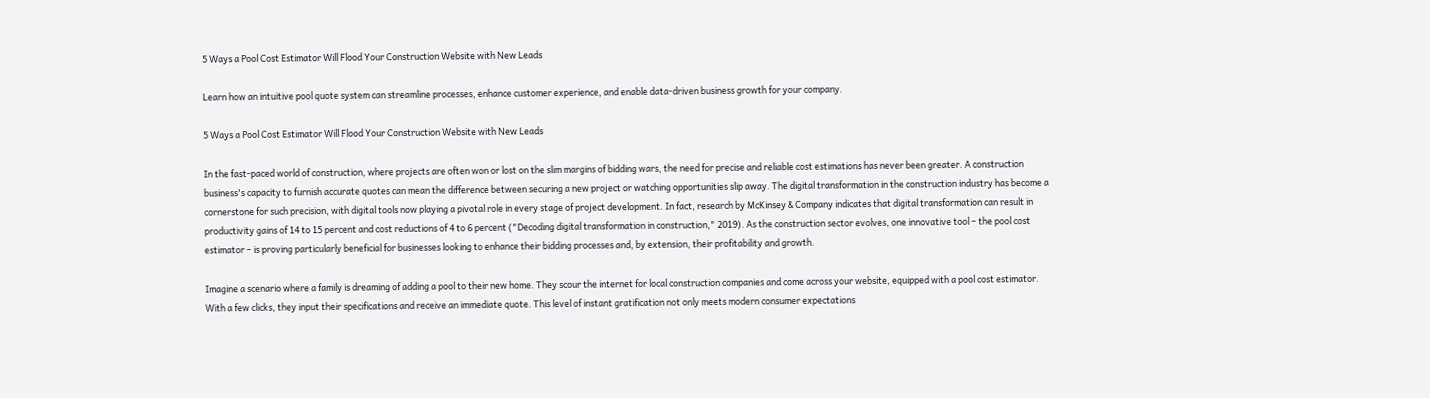5 Ways a Pool Cost Estimator Will Flood Your Construction Website with New Leads

Learn how an intuitive pool quote system can streamline processes, enhance customer experience, and enable data-driven business growth for your company.

5 Ways a Pool Cost Estimator Will Flood Your Construction Website with New Leads

In the fast-paced world of construction, where projects are often won or lost on the slim margins of bidding wars, the need for precise and reliable cost estimations has never been greater. A construction business's capacity to furnish accurate quotes can mean the difference between securing a new project or watching opportunities slip away. The digital transformation in the construction industry has become a cornerstone for such precision, with digital tools now playing a pivotal role in every stage of project development. In fact, research by McKinsey & Company indicates that digital transformation can result in productivity gains of 14 to 15 percent and cost reductions of 4 to 6 percent ("Decoding digital transformation in construction," 2019). As the construction sector evolves, one innovative tool – the pool cost estimator – is proving particularly beneficial for businesses looking to enhance their bidding processes and, by extension, their profitability and growth.

Imagine a scenario where a family is dreaming of adding a pool to their new home. They scour the internet for local construction companies and come across your website, equipped with a pool cost estimator. With a few clicks, they input their specifications and receive an immediate quote. This level of instant gratification not only meets modern consumer expectations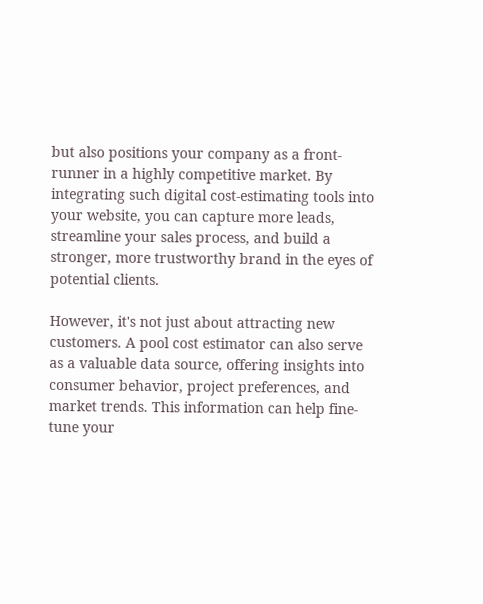but also positions your company as a front-runner in a highly competitive market. By integrating such digital cost-estimating tools into your website, you can capture more leads, streamline your sales process, and build a stronger, more trustworthy brand in the eyes of potential clients.

However, it's not just about attracting new customers. A pool cost estimator can also serve as a valuable data source, offering insights into consumer behavior, project preferences, and market trends. This information can help fine-tune your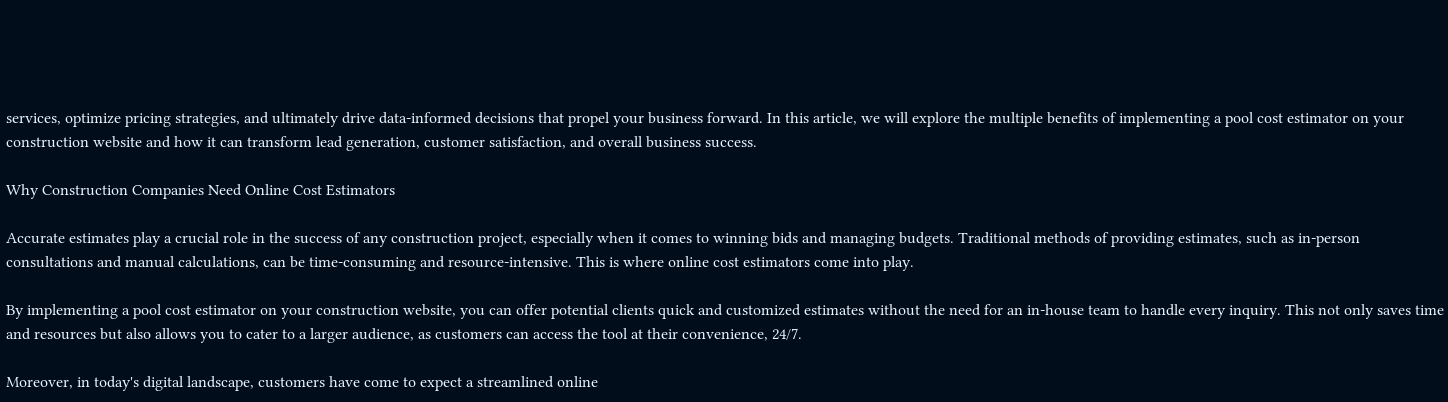services, optimize pricing strategies, and ultimately drive data-informed decisions that propel your business forward. In this article, we will explore the multiple benefits of implementing a pool cost estimator on your construction website and how it can transform lead generation, customer satisfaction, and overall business success.

Why Construction Companies Need Online Cost Estimators

Accurate estimates play a crucial role in the success of any construction project, especially when it comes to winning bids and managing budgets. Traditional methods of providing estimates, such as in-person consultations and manual calculations, can be time-consuming and resource-intensive. This is where online cost estimators come into play.

By implementing a pool cost estimator on your construction website, you can offer potential clients quick and customized estimates without the need for an in-house team to handle every inquiry. This not only saves time and resources but also allows you to cater to a larger audience, as customers can access the tool at their convenience, 24/7.

Moreover, in today's digital landscape, customers have come to expect a streamlined online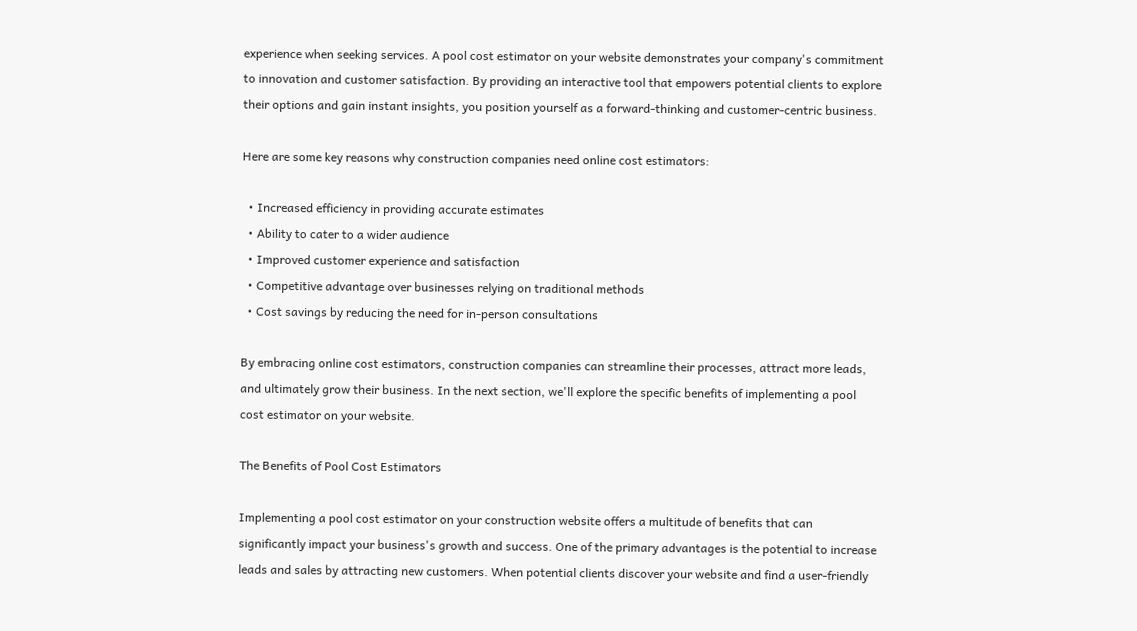experience when seeking services. A pool cost estimator on your website demonstrates your company's commitment to innovation and customer satisfaction. By providing an interactive tool that empowers potential clients to explore their options and gain instant insights, you position yourself as a forward-thinking and customer-centric business.

Here are some key reasons why construction companies need online cost estimators:

  • Increased efficiency in providing accurate estimates
  • Ability to cater to a wider audience
  • Improved customer experience and satisfaction
  • Competitive advantage over businesses relying on traditional methods
  • Cost savings by reducing the need for in-person consultations

By embracing online cost estimators, construction companies can streamline their processes, attract more leads, and ultimately grow their business. In the next section, we'll explore the specific benefits of implementing a pool cost estimator on your website.

The Benefits of Pool Cost Estimators

Implementing a pool cost estimator on your construction website offers a multitude of benefits that can significantly impact your business's growth and success. One of the primary advantages is the potential to increase leads and sales by attracting new customers. When potential clients discover your website and find a user-friendly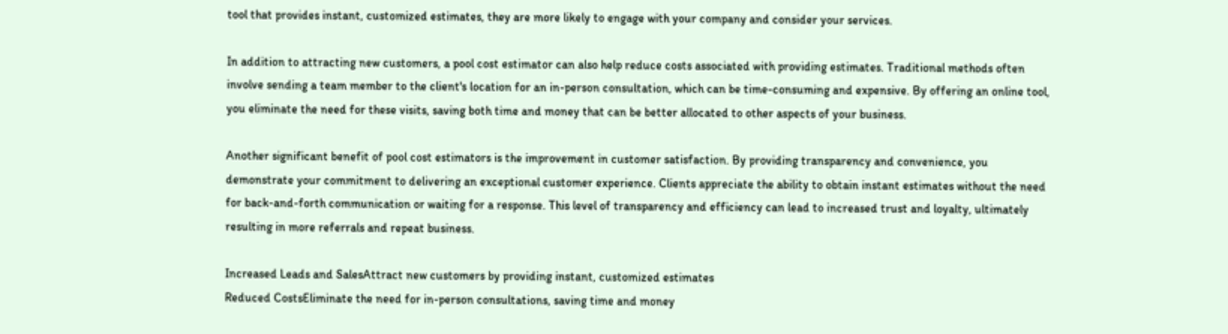tool that provides instant, customized estimates, they are more likely to engage with your company and consider your services.

In addition to attracting new customers, a pool cost estimator can also help reduce costs associated with providing estimates. Traditional methods often involve sending a team member to the client's location for an in-person consultation, which can be time-consuming and expensive. By offering an online tool, you eliminate the need for these visits, saving both time and money that can be better allocated to other aspects of your business.

Another significant benefit of pool cost estimators is the improvement in customer satisfaction. By providing transparency and convenience, you demonstrate your commitment to delivering an exceptional customer experience. Clients appreciate the ability to obtain instant estimates without the need for back-and-forth communication or waiting for a response. This level of transparency and efficiency can lead to increased trust and loyalty, ultimately resulting in more referrals and repeat business.

Increased Leads and SalesAttract new customers by providing instant, customized estimates
Reduced CostsEliminate the need for in-person consultations, saving time and money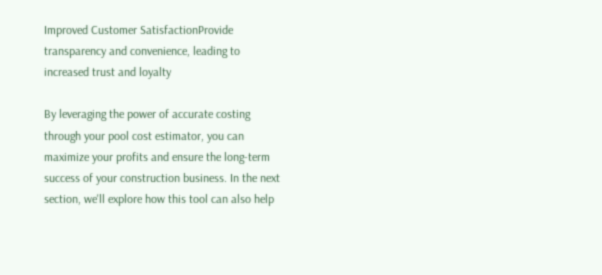Improved Customer SatisfactionProvide transparency and convenience, leading to increased trust and loyalty

By leveraging the power of accurate costing through your pool cost estimator, you can maximize your profits and ensure the long-term success of your construction business. In the next section, we'll explore how this tool can also help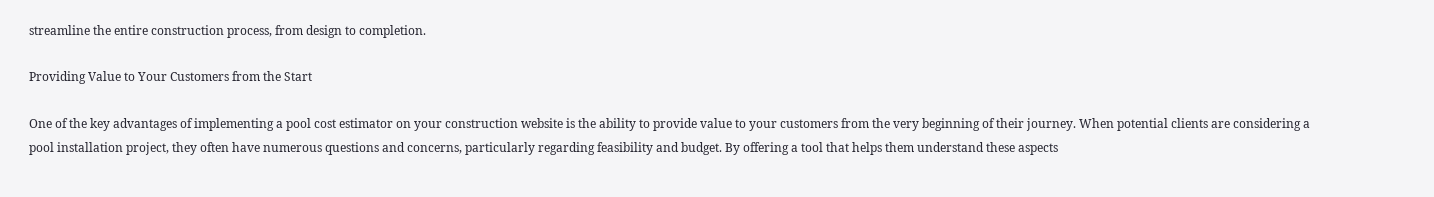streamline the entire construction process, from design to completion.

Providing Value to Your Customers from the Start

One of the key advantages of implementing a pool cost estimator on your construction website is the ability to provide value to your customers from the very beginning of their journey. When potential clients are considering a pool installation project, they often have numerous questions and concerns, particularly regarding feasibility and budget. By offering a tool that helps them understand these aspects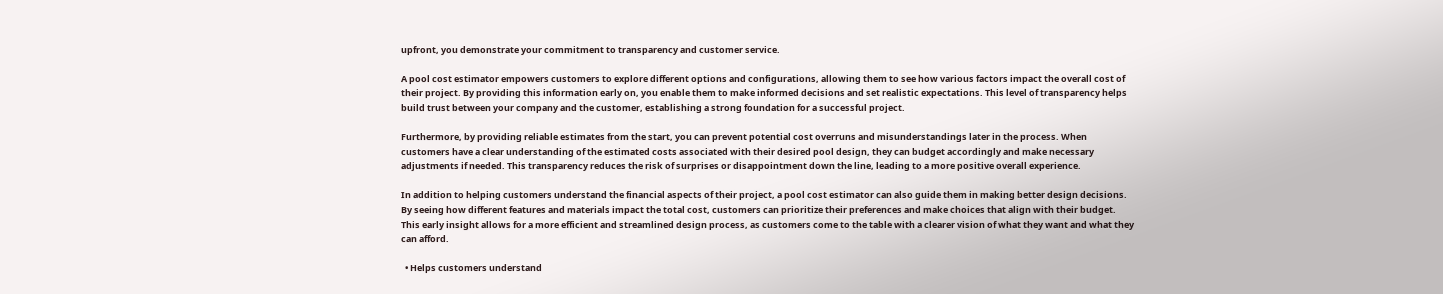upfront, you demonstrate your commitment to transparency and customer service.

A pool cost estimator empowers customers to explore different options and configurations, allowing them to see how various factors impact the overall cost of their project. By providing this information early on, you enable them to make informed decisions and set realistic expectations. This level of transparency helps build trust between your company and the customer, establishing a strong foundation for a successful project.

Furthermore, by providing reliable estimates from the start, you can prevent potential cost overruns and misunderstandings later in the process. When customers have a clear understanding of the estimated costs associated with their desired pool design, they can budget accordingly and make necessary adjustments if needed. This transparency reduces the risk of surprises or disappointment down the line, leading to a more positive overall experience.

In addition to helping customers understand the financial aspects of their project, a pool cost estimator can also guide them in making better design decisions. By seeing how different features and materials impact the total cost, customers can prioritize their preferences and make choices that align with their budget. This early insight allows for a more efficient and streamlined design process, as customers come to the table with a clearer vision of what they want and what they can afford.

  • Helps customers understand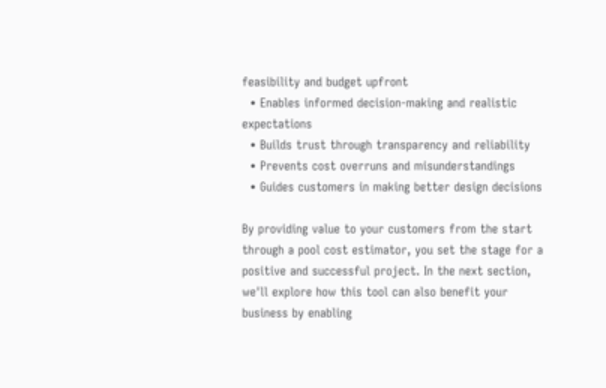feasibility and budget upfront
  • Enables informed decision-making and realistic expectations
  • Builds trust through transparency and reliability
  • Prevents cost overruns and misunderstandings
  • Guides customers in making better design decisions

By providing value to your customers from the start through a pool cost estimator, you set the stage for a positive and successful project. In the next section, we'll explore how this tool can also benefit your business by enabling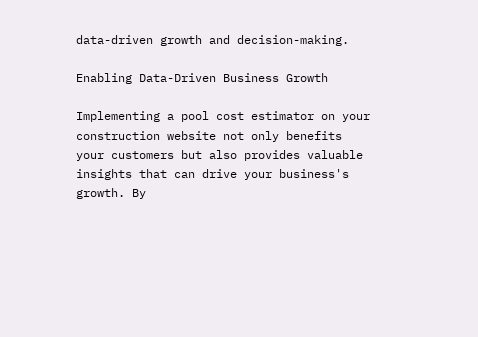data-driven growth and decision-making.

Enabling Data-Driven Business Growth

Implementing a pool cost estimator on your construction website not only benefits your customers but also provides valuable insights that can drive your business's growth. By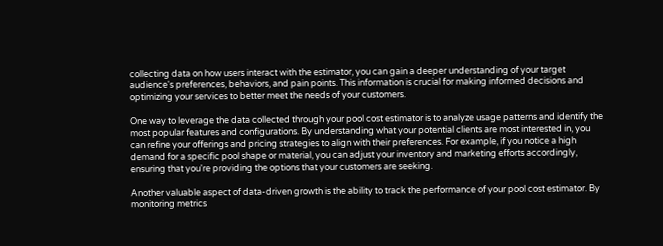collecting data on how users interact with the estimator, you can gain a deeper understanding of your target audience's preferences, behaviors, and pain points. This information is crucial for making informed decisions and optimizing your services to better meet the needs of your customers.

One way to leverage the data collected through your pool cost estimator is to analyze usage patterns and identify the most popular features and configurations. By understanding what your potential clients are most interested in, you can refine your offerings and pricing strategies to align with their preferences. For example, if you notice a high demand for a specific pool shape or material, you can adjust your inventory and marketing efforts accordingly, ensuring that you're providing the options that your customers are seeking.

Another valuable aspect of data-driven growth is the ability to track the performance of your pool cost estimator. By monitoring metrics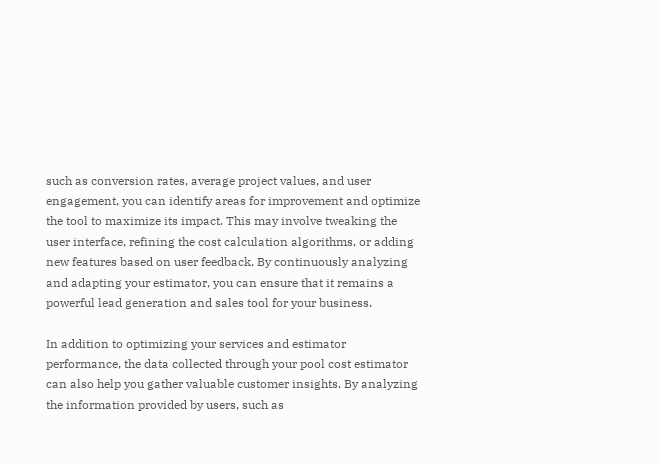such as conversion rates, average project values, and user engagement, you can identify areas for improvement and optimize the tool to maximize its impact. This may involve tweaking the user interface, refining the cost calculation algorithms, or adding new features based on user feedback. By continuously analyzing and adapting your estimator, you can ensure that it remains a powerful lead generation and sales tool for your business.

In addition to optimizing your services and estimator performance, the data collected through your pool cost estimator can also help you gather valuable customer insights. By analyzing the information provided by users, such as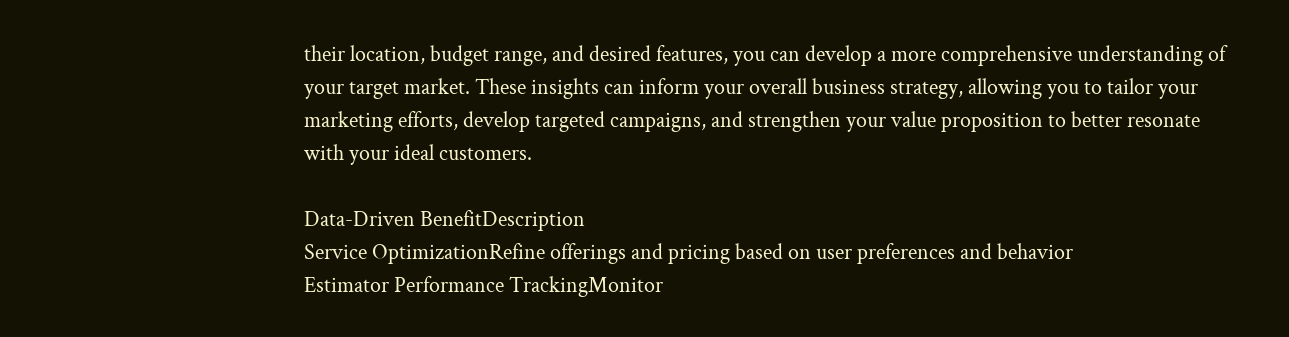their location, budget range, and desired features, you can develop a more comprehensive understanding of your target market. These insights can inform your overall business strategy, allowing you to tailor your marketing efforts, develop targeted campaigns, and strengthen your value proposition to better resonate with your ideal customers.

Data-Driven BenefitDescription
Service OptimizationRefine offerings and pricing based on user preferences and behavior
Estimator Performance TrackingMonitor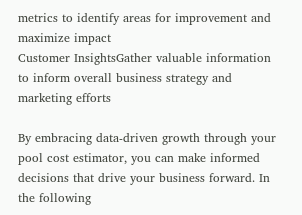metrics to identify areas for improvement and maximize impact
Customer InsightsGather valuable information to inform overall business strategy and marketing efforts

By embracing data-driven growth through your pool cost estimator, you can make informed decisions that drive your business forward. In the following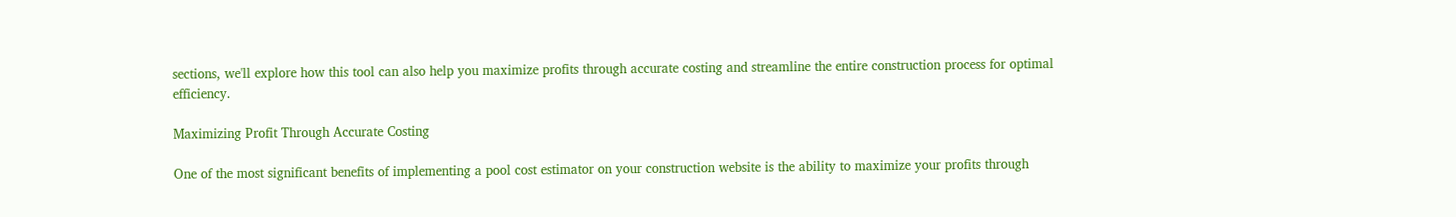sections, we'll explore how this tool can also help you maximize profits through accurate costing and streamline the entire construction process for optimal efficiency.

Maximizing Profit Through Accurate Costing

One of the most significant benefits of implementing a pool cost estimator on your construction website is the ability to maximize your profits through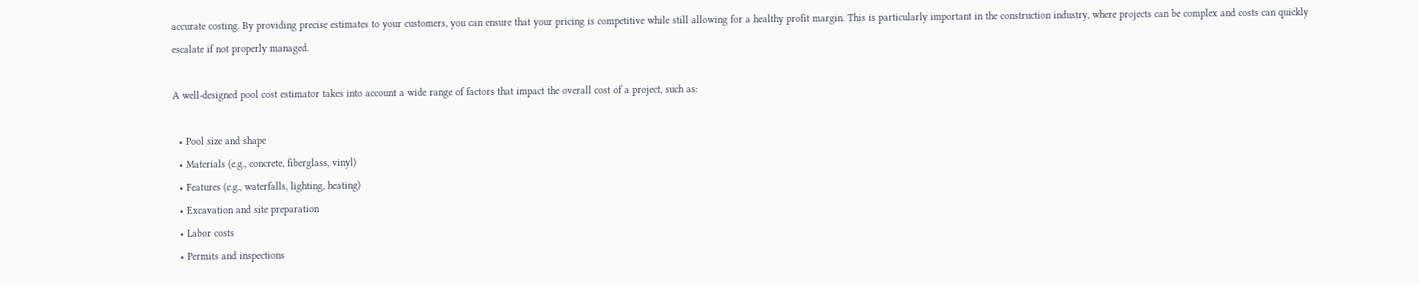accurate costing. By providing precise estimates to your customers, you can ensure that your pricing is competitive while still allowing for a healthy profit margin. This is particularly important in the construction industry, where projects can be complex and costs can quickly escalate if not properly managed.

A well-designed pool cost estimator takes into account a wide range of factors that impact the overall cost of a project, such as:

  • Pool size and shape
  • Materials (e.g., concrete, fiberglass, vinyl)
  • Features (e.g., waterfalls, lighting, heating)
  • Excavation and site preparation
  • Labor costs
  • Permits and inspections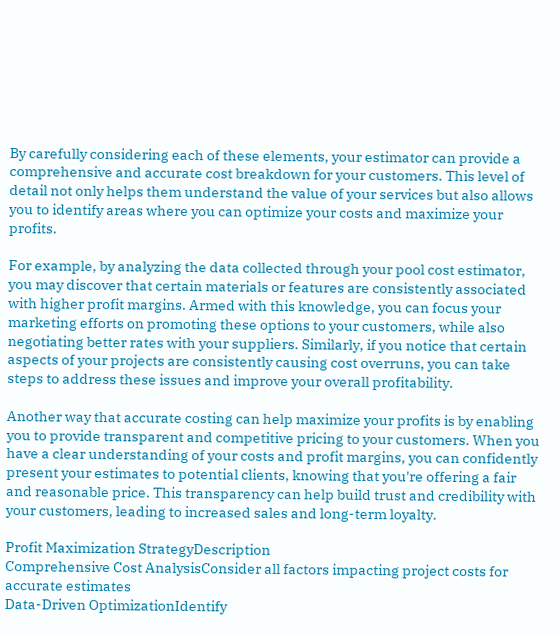By carefully considering each of these elements, your estimator can provide a comprehensive and accurate cost breakdown for your customers. This level of detail not only helps them understand the value of your services but also allows you to identify areas where you can optimize your costs and maximize your profits.

For example, by analyzing the data collected through your pool cost estimator, you may discover that certain materials or features are consistently associated with higher profit margins. Armed with this knowledge, you can focus your marketing efforts on promoting these options to your customers, while also negotiating better rates with your suppliers. Similarly, if you notice that certain aspects of your projects are consistently causing cost overruns, you can take steps to address these issues and improve your overall profitability.

Another way that accurate costing can help maximize your profits is by enabling you to provide transparent and competitive pricing to your customers. When you have a clear understanding of your costs and profit margins, you can confidently present your estimates to potential clients, knowing that you're offering a fair and reasonable price. This transparency can help build trust and credibility with your customers, leading to increased sales and long-term loyalty.

Profit Maximization StrategyDescription
Comprehensive Cost AnalysisConsider all factors impacting project costs for accurate estimates
Data-Driven OptimizationIdentify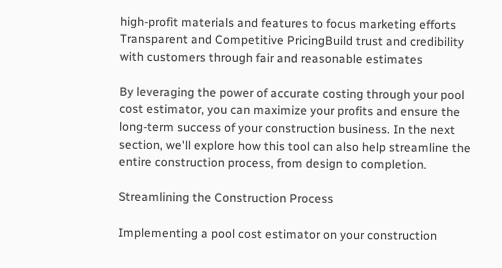high-profit materials and features to focus marketing efforts
Transparent and Competitive PricingBuild trust and credibility with customers through fair and reasonable estimates

By leveraging the power of accurate costing through your pool cost estimator, you can maximize your profits and ensure the long-term success of your construction business. In the next section, we'll explore how this tool can also help streamline the entire construction process, from design to completion.

Streamlining the Construction Process

Implementing a pool cost estimator on your construction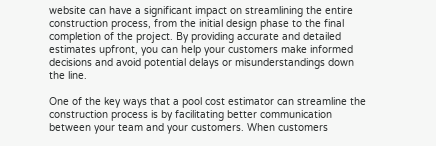website can have a significant impact on streamlining the entire construction process, from the initial design phase to the final completion of the project. By providing accurate and detailed estimates upfront, you can help your customers make informed decisions and avoid potential delays or misunderstandings down the line.

One of the key ways that a pool cost estimator can streamline the construction process is by facilitating better communication between your team and your customers. When customers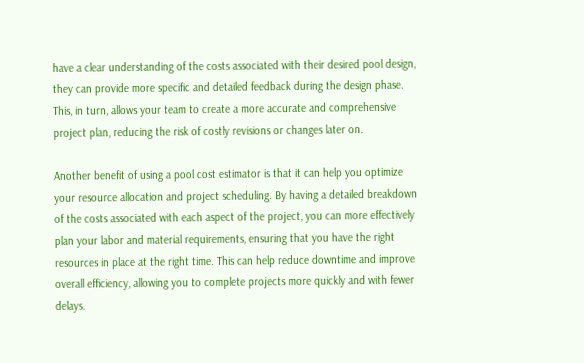have a clear understanding of the costs associated with their desired pool design, they can provide more specific and detailed feedback during the design phase. This, in turn, allows your team to create a more accurate and comprehensive project plan, reducing the risk of costly revisions or changes later on.

Another benefit of using a pool cost estimator is that it can help you optimize your resource allocation and project scheduling. By having a detailed breakdown of the costs associated with each aspect of the project, you can more effectively plan your labor and material requirements, ensuring that you have the right resources in place at the right time. This can help reduce downtime and improve overall efficiency, allowing you to complete projects more quickly and with fewer delays.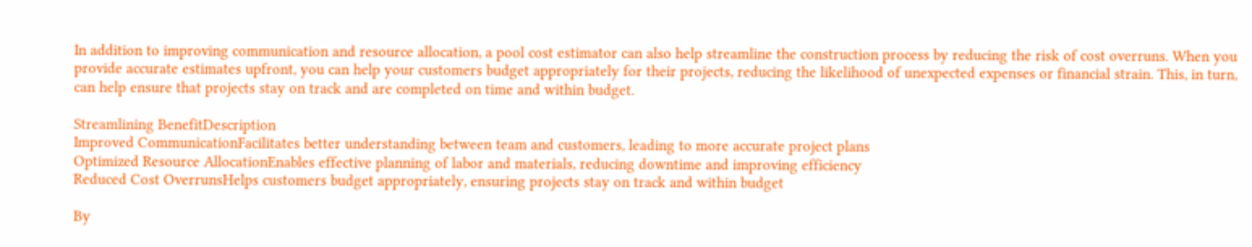In addition to improving communication and resource allocation, a pool cost estimator can also help streamline the construction process by reducing the risk of cost overruns. When you provide accurate estimates upfront, you can help your customers budget appropriately for their projects, reducing the likelihood of unexpected expenses or financial strain. This, in turn, can help ensure that projects stay on track and are completed on time and within budget.

Streamlining BenefitDescription
Improved CommunicationFacilitates better understanding between team and customers, leading to more accurate project plans
Optimized Resource AllocationEnables effective planning of labor and materials, reducing downtime and improving efficiency
Reduced Cost OverrunsHelps customers budget appropriately, ensuring projects stay on track and within budget

By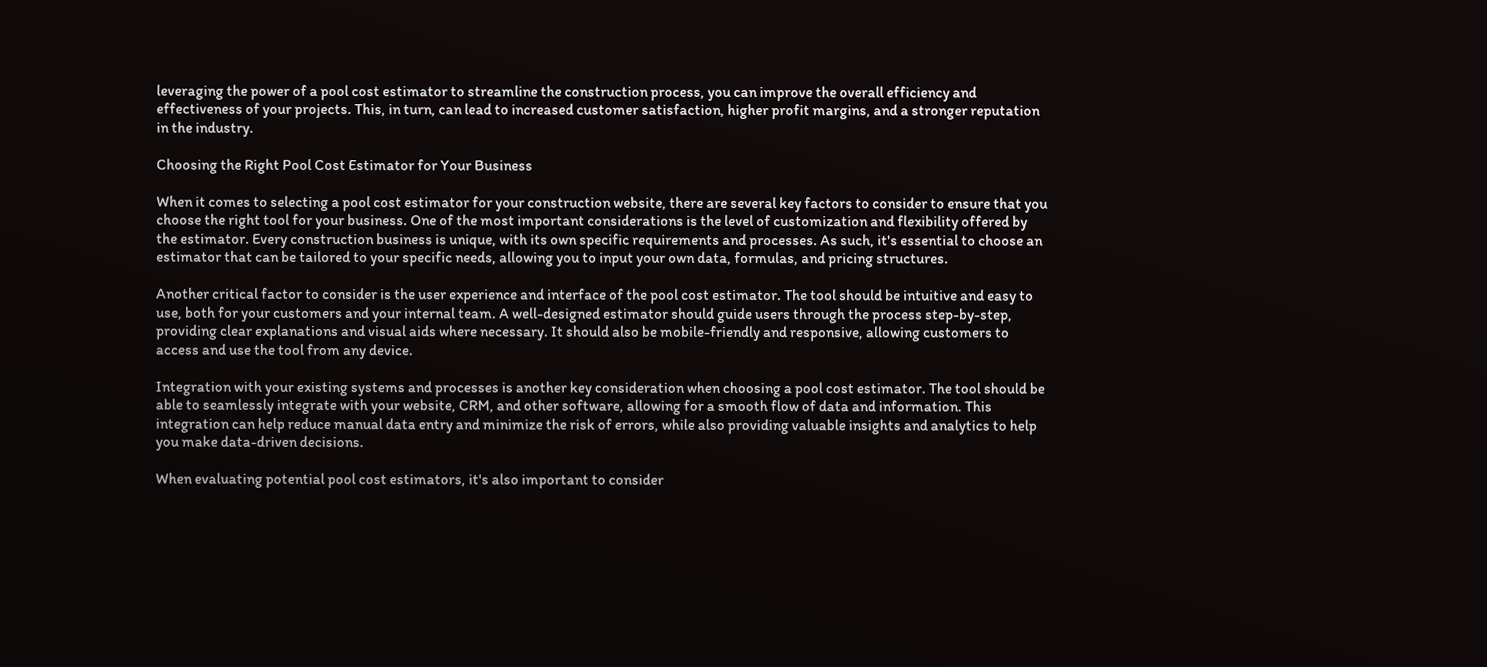leveraging the power of a pool cost estimator to streamline the construction process, you can improve the overall efficiency and effectiveness of your projects. This, in turn, can lead to increased customer satisfaction, higher profit margins, and a stronger reputation in the industry.

Choosing the Right Pool Cost Estimator for Your Business

When it comes to selecting a pool cost estimator for your construction website, there are several key factors to consider to ensure that you choose the right tool for your business. One of the most important considerations is the level of customization and flexibility offered by the estimator. Every construction business is unique, with its own specific requirements and processes. As such, it's essential to choose an estimator that can be tailored to your specific needs, allowing you to input your own data, formulas, and pricing structures.

Another critical factor to consider is the user experience and interface of the pool cost estimator. The tool should be intuitive and easy to use, both for your customers and your internal team. A well-designed estimator should guide users through the process step-by-step, providing clear explanations and visual aids where necessary. It should also be mobile-friendly and responsive, allowing customers to access and use the tool from any device.

Integration with your existing systems and processes is another key consideration when choosing a pool cost estimator. The tool should be able to seamlessly integrate with your website, CRM, and other software, allowing for a smooth flow of data and information. This integration can help reduce manual data entry and minimize the risk of errors, while also providing valuable insights and analytics to help you make data-driven decisions.

When evaluating potential pool cost estimators, it's also important to consider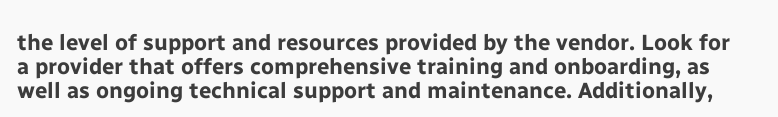the level of support and resources provided by the vendor. Look for a provider that offers comprehensive training and onboarding, as well as ongoing technical support and maintenance. Additionally,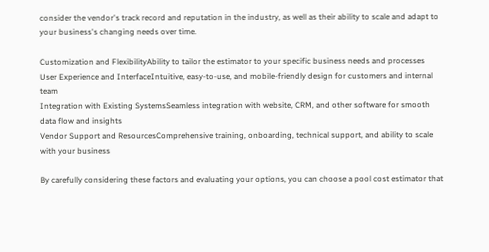consider the vendor's track record and reputation in the industry, as well as their ability to scale and adapt to your business's changing needs over time.

Customization and FlexibilityAbility to tailor the estimator to your specific business needs and processes
User Experience and InterfaceIntuitive, easy-to-use, and mobile-friendly design for customers and internal team
Integration with Existing SystemsSeamless integration with website, CRM, and other software for smooth data flow and insights
Vendor Support and ResourcesComprehensive training, onboarding, technical support, and ability to scale with your business

By carefully considering these factors and evaluating your options, you can choose a pool cost estimator that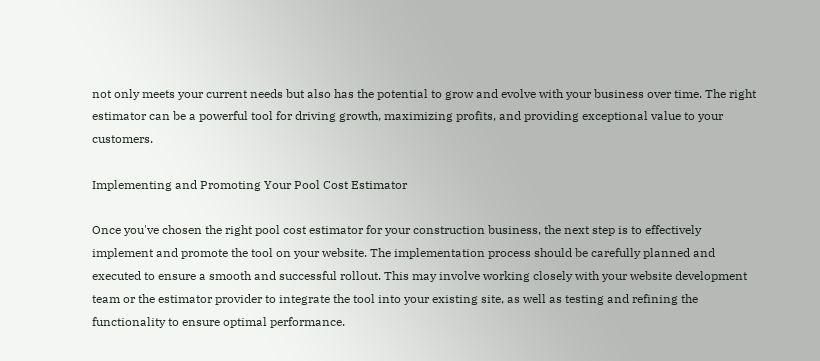not only meets your current needs but also has the potential to grow and evolve with your business over time. The right estimator can be a powerful tool for driving growth, maximizing profits, and providing exceptional value to your customers.

Implementing and Promoting Your Pool Cost Estimator

Once you've chosen the right pool cost estimator for your construction business, the next step is to effectively implement and promote the tool on your website. The implementation process should be carefully planned and executed to ensure a smooth and successful rollout. This may involve working closely with your website development team or the estimator provider to integrate the tool into your existing site, as well as testing and refining the functionality to ensure optimal performance.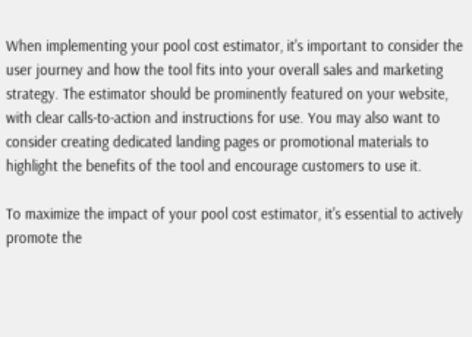When implementing your pool cost estimator, it's important to consider the user journey and how the tool fits into your overall sales and marketing strategy. The estimator should be prominently featured on your website, with clear calls-to-action and instructions for use. You may also want to consider creating dedicated landing pages or promotional materials to highlight the benefits of the tool and encourage customers to use it.

To maximize the impact of your pool cost estimator, it's essential to actively promote the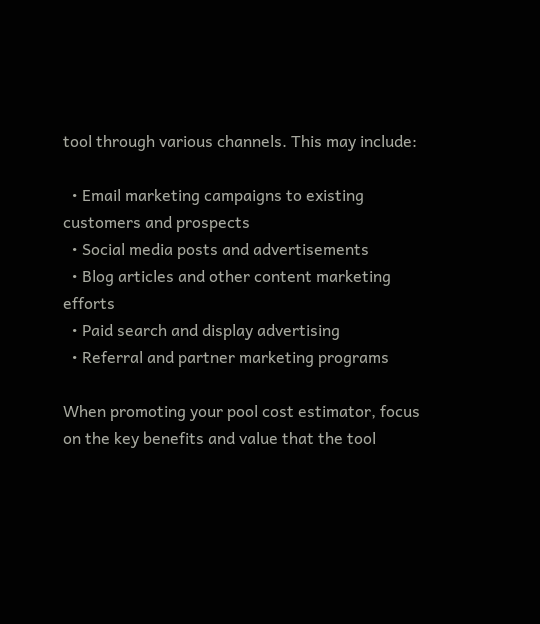tool through various channels. This may include:

  • Email marketing campaigns to existing customers and prospects
  • Social media posts and advertisements
  • Blog articles and other content marketing efforts
  • Paid search and display advertising
  • Referral and partner marketing programs

When promoting your pool cost estimator, focus on the key benefits and value that the tool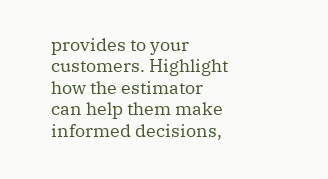provides to your customers. Highlight how the estimator can help them make informed decisions,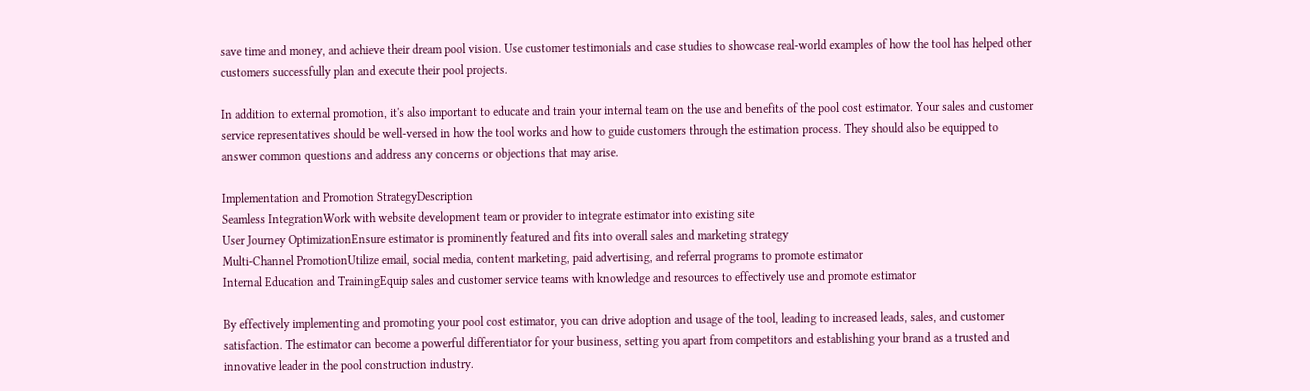save time and money, and achieve their dream pool vision. Use customer testimonials and case studies to showcase real-world examples of how the tool has helped other customers successfully plan and execute their pool projects.

In addition to external promotion, it's also important to educate and train your internal team on the use and benefits of the pool cost estimator. Your sales and customer service representatives should be well-versed in how the tool works and how to guide customers through the estimation process. They should also be equipped to answer common questions and address any concerns or objections that may arise.

Implementation and Promotion StrategyDescription
Seamless IntegrationWork with website development team or provider to integrate estimator into existing site
User Journey OptimizationEnsure estimator is prominently featured and fits into overall sales and marketing strategy
Multi-Channel PromotionUtilize email, social media, content marketing, paid advertising, and referral programs to promote estimator
Internal Education and TrainingEquip sales and customer service teams with knowledge and resources to effectively use and promote estimator

By effectively implementing and promoting your pool cost estimator, you can drive adoption and usage of the tool, leading to increased leads, sales, and customer satisfaction. The estimator can become a powerful differentiator for your business, setting you apart from competitors and establishing your brand as a trusted and innovative leader in the pool construction industry.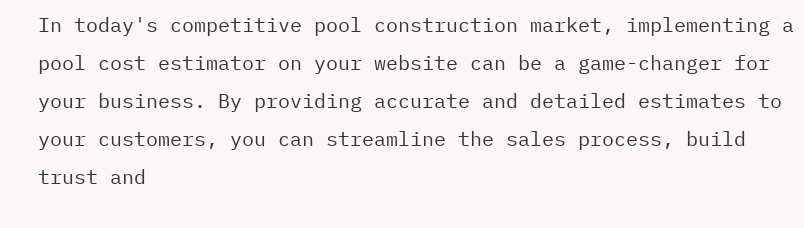In today's competitive pool construction market, implementing a pool cost estimator on your website can be a game-changer for your business. By providing accurate and detailed estimates to your customers, you can streamline the sales process, build trust and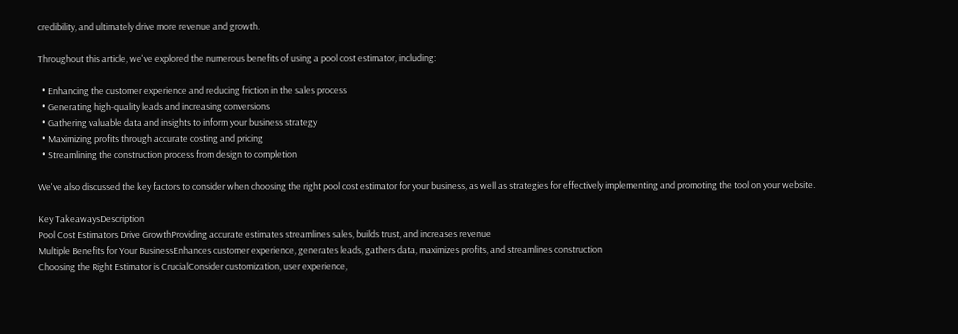credibility, and ultimately drive more revenue and growth.

Throughout this article, we've explored the numerous benefits of using a pool cost estimator, including:

  • Enhancing the customer experience and reducing friction in the sales process
  • Generating high-quality leads and increasing conversions
  • Gathering valuable data and insights to inform your business strategy
  • Maximizing profits through accurate costing and pricing
  • Streamlining the construction process from design to completion

We've also discussed the key factors to consider when choosing the right pool cost estimator for your business, as well as strategies for effectively implementing and promoting the tool on your website.

Key TakeawaysDescription
Pool Cost Estimators Drive GrowthProviding accurate estimates streamlines sales, builds trust, and increases revenue
Multiple Benefits for Your BusinessEnhances customer experience, generates leads, gathers data, maximizes profits, and streamlines construction
Choosing the Right Estimator is CrucialConsider customization, user experience,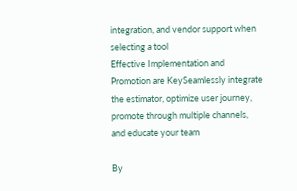integration, and vendor support when selecting a tool
Effective Implementation and Promotion are KeySeamlessly integrate the estimator, optimize user journey, promote through multiple channels, and educate your team

By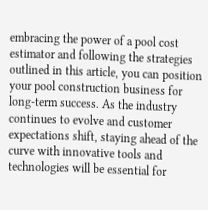embracing the power of a pool cost estimator and following the strategies outlined in this article, you can position your pool construction business for long-term success. As the industry continues to evolve and customer expectations shift, staying ahead of the curve with innovative tools and technologies will be essential for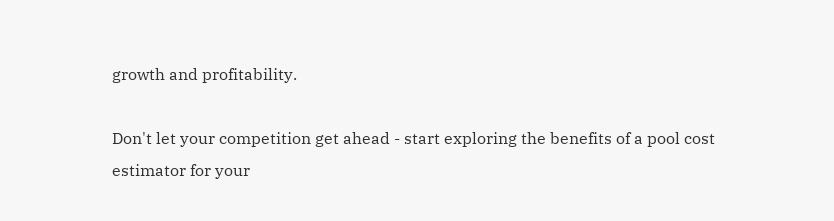growth and profitability.

Don't let your competition get ahead - start exploring the benefits of a pool cost estimator for your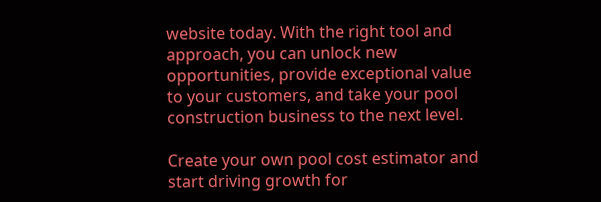website today. With the right tool and approach, you can unlock new opportunities, provide exceptional value to your customers, and take your pool construction business to the next level.

Create your own pool cost estimator and start driving growth for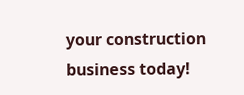your construction business today!